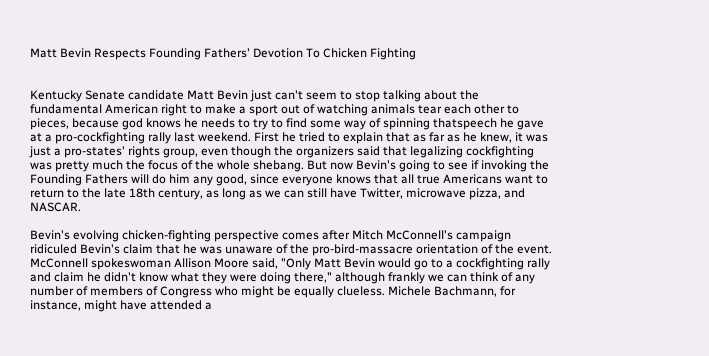Matt Bevin Respects Founding Fathers' Devotion To Chicken Fighting


Kentucky Senate candidate Matt Bevin just can't seem to stop talking about the fundamental American right to make a sport out of watching animals tear each other to pieces, because god knows he needs to try to find some way of spinning thatspeech he gave at a pro-cockfighting rally last weekend. First he tried to explain that as far as he knew, it was just a pro-states' rights group, even though the organizers said that legalizing cockfighting was pretty much the focus of the whole shebang. But now Bevin's going to see if invoking the Founding Fathers will do him any good, since everyone knows that all true Americans want to return to the late 18th century, as long as we can still have Twitter, microwave pizza, and NASCAR.

Bevin's evolving chicken-fighting perspective comes after Mitch McConnell's campaign ridiculed Bevin's claim that he was unaware of the pro-bird-massacre orientation of the event. McConnell spokeswoman Allison Moore said, "Only Matt Bevin would go to a cockfighting rally and claim he didn't know what they were doing there," although frankly we can think of any number of members of Congress who might be equally clueless. Michele Bachmann, for instance, might have attended a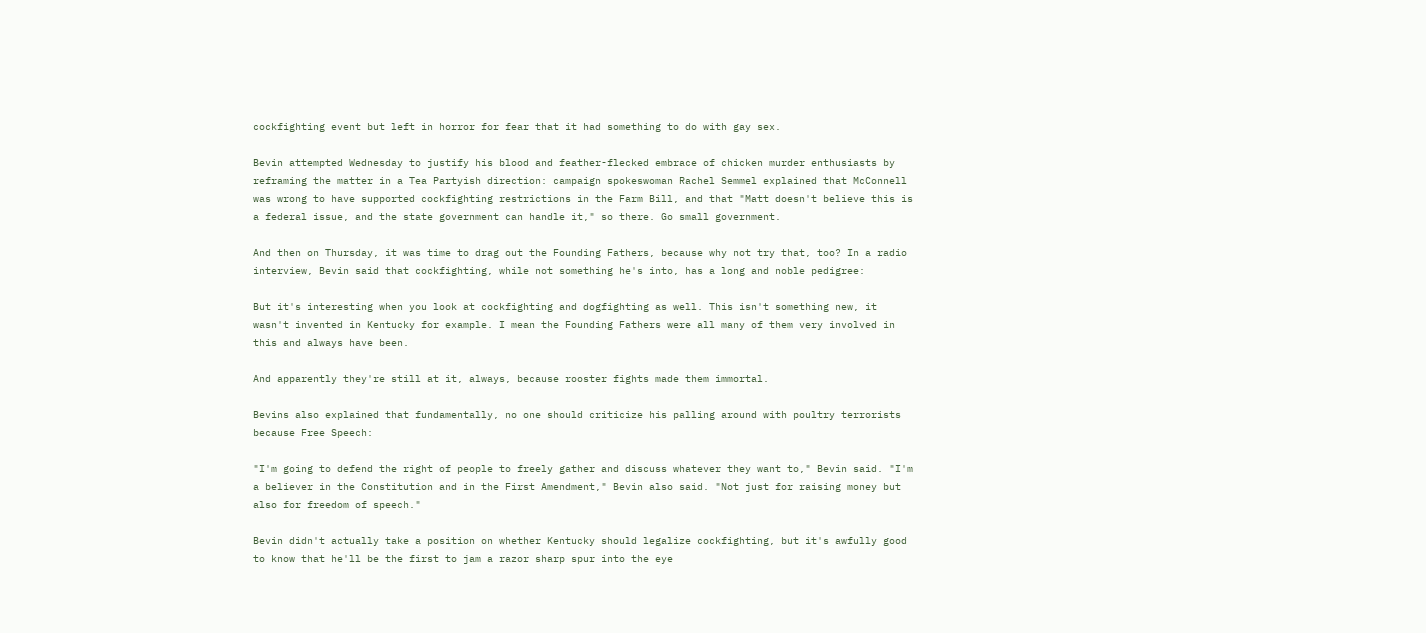cockfighting event but left in horror for fear that it had something to do with gay sex.

Bevin attempted Wednesday to justify his blood and feather-flecked embrace of chicken murder enthusiasts by reframing the matter in a Tea Partyish direction: campaign spokeswoman Rachel Semmel explained that McConnell was wrong to have supported cockfighting restrictions in the Farm Bill, and that "Matt doesn't believe this is a federal issue, and the state government can handle it," so there. Go small government.

And then on Thursday, it was time to drag out the Founding Fathers, because why not try that, too? In a radio interview, Bevin said that cockfighting, while not something he's into, has a long and noble pedigree:

But it's interesting when you look at cockfighting and dogfighting as well. This isn't something new, it wasn't invented in Kentucky for example. I mean the Founding Fathers were all many of them very involved in this and always have been.

And apparently they're still at it, always, because rooster fights made them immortal.

Bevins also explained that fundamentally, no one should criticize his palling around with poultry terrorists because Free Speech:

"I'm going to defend the right of people to freely gather and discuss whatever they want to," Bevin said. "I'm a believer in the Constitution and in the First Amendment," Bevin also said. "Not just for raising money but also for freedom of speech."

Bevin didn't actually take a position on whether Kentucky should legalize cockfighting, but it's awfully good to know that he'll be the first to jam a razor sharp spur into the eye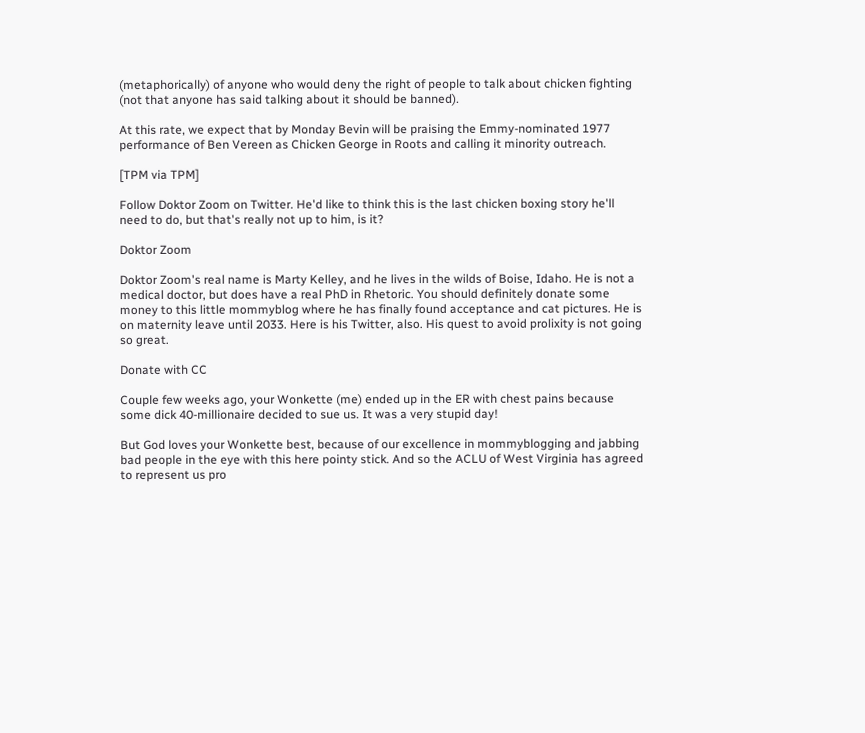(metaphorically) of anyone who would deny the right of people to talk about chicken fighting (not that anyone has said talking about it should be banned).

At this rate, we expect that by Monday Bevin will be praising the Emmy-nominated 1977 performance of Ben Vereen as Chicken George in Roots and calling it minority outreach.

[TPM via TPM]

Follow Doktor Zoom on Twitter. He'd like to think this is the last chicken boxing story he'll need to do, but that's really not up to him, is it?

Doktor Zoom

Doktor Zoom's real name is Marty Kelley, and he lives in the wilds of Boise, Idaho. He is not a medical doctor, but does have a real PhD in Rhetoric. You should definitely donate some money to this little mommyblog where he has finally found acceptance and cat pictures. He is on maternity leave until 2033. Here is his Twitter, also. His quest to avoid prolixity is not going so great.

Donate with CC

Couple few weeks ago, your Wonkette (me) ended up in the ER with chest pains because some dick 40-millionaire decided to sue us. It was a very stupid day!

But God loves your Wonkette best, because of our excellence in mommyblogging and jabbing bad people in the eye with this here pointy stick. And so the ACLU of West Virginia has agreed to represent us pro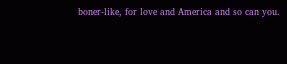boner-like, for love and America and so can you.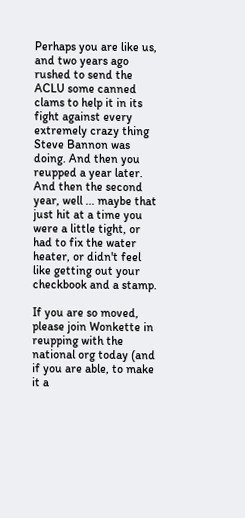Perhaps you are like us, and two years ago rushed to send the ACLU some canned clams to help it in its fight against every extremely crazy thing Steve Bannon was doing. And then you reupped a year later. And then the second year, well ... maybe that just hit at a time you were a little tight, or had to fix the water heater, or didn't feel like getting out your checkbook and a stamp.

If you are so moved, please join Wonkette in reupping with the national org today (and if you are able, to make it a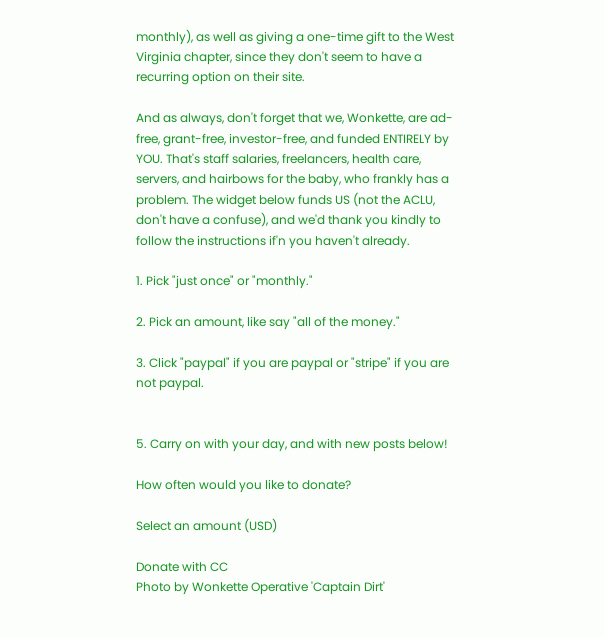monthly), as well as giving a one-time gift to the West Virginia chapter, since they don't seem to have a recurring option on their site.

And as always, don't forget that we, Wonkette, are ad-free, grant-free, investor-free, and funded ENTIRELY by YOU. That's staff salaries, freelancers, health care, servers, and hairbows for the baby, who frankly has a problem. The widget below funds US (not the ACLU, don't have a confuse), and we'd thank you kindly to follow the instructions if'n you haven't already.

1. Pick "just once" or "monthly."

2. Pick an amount, like say "all of the money."

3. Click "paypal" if you are paypal or "stripe" if you are not paypal.


5. Carry on with your day, and with new posts below!

How often would you like to donate?

Select an amount (USD)

Donate with CC
Photo by Wonkette Operative 'Captain Dirt'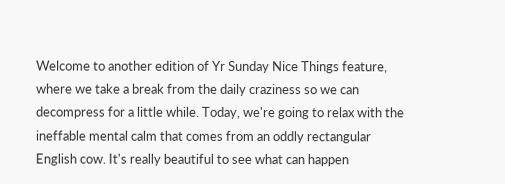Welcome to another edition of Yr Sunday Nice Things feature, where we take a break from the daily craziness so we can decompress for a little while. Today, we're going to relax with the ineffable mental calm that comes from an oddly rectangular English cow. It's really beautiful to see what can happen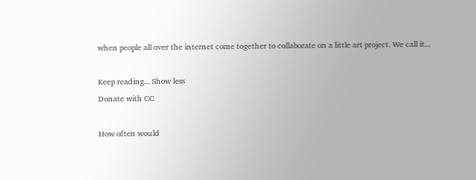when people all over the internet come together to collaborate on a little art project. We call it...

Keep reading... Show less
Donate with CC

How often would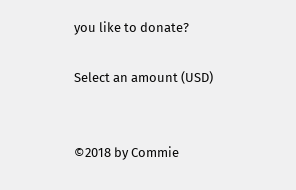you like to donate?

Select an amount (USD)


©2018 by Commie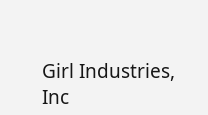Girl Industries, Inc